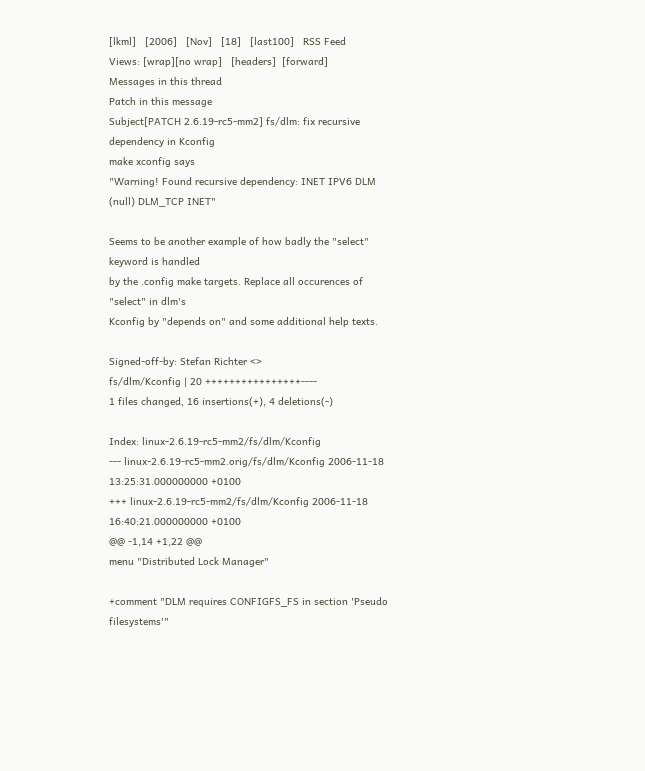[lkml]   [2006]   [Nov]   [18]   [last100]   RSS Feed
Views: [wrap][no wrap]   [headers]  [forward]
Messages in this thread
Patch in this message
Subject[PATCH 2.6.19-rc5-mm2] fs/dlm: fix recursive dependency in Kconfig
make xconfig says
"Warning! Found recursive dependency: INET IPV6 DLM (null) DLM_TCP INET"

Seems to be another example of how badly the "select" keyword is handled
by the .config make targets. Replace all occurences of "select" in dlm's
Kconfig by "depends on" and some additional help texts.

Signed-off-by: Stefan Richter <>
fs/dlm/Kconfig | 20 ++++++++++++++++----
1 files changed, 16 insertions(+), 4 deletions(-)

Index: linux-2.6.19-rc5-mm2/fs/dlm/Kconfig
--- linux-2.6.19-rc5-mm2.orig/fs/dlm/Kconfig 2006-11-18 13:25:31.000000000 +0100
+++ linux-2.6.19-rc5-mm2/fs/dlm/Kconfig 2006-11-18 16:40:21.000000000 +0100
@@ -1,14 +1,22 @@
menu "Distributed Lock Manager"

+comment "DLM requires CONFIGFS_FS in section 'Pseudo filesystems'"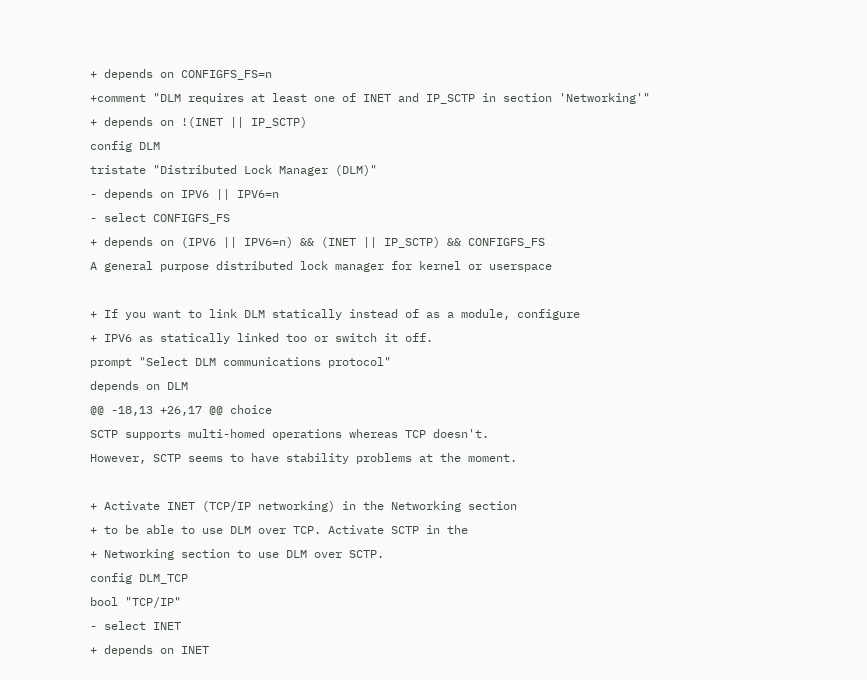+ depends on CONFIGFS_FS=n
+comment "DLM requires at least one of INET and IP_SCTP in section 'Networking'"
+ depends on !(INET || IP_SCTP)
config DLM
tristate "Distributed Lock Manager (DLM)"
- depends on IPV6 || IPV6=n
- select CONFIGFS_FS
+ depends on (IPV6 || IPV6=n) && (INET || IP_SCTP) && CONFIGFS_FS
A general purpose distributed lock manager for kernel or userspace

+ If you want to link DLM statically instead of as a module, configure
+ IPV6 as statically linked too or switch it off.
prompt "Select DLM communications protocol"
depends on DLM
@@ -18,13 +26,17 @@ choice
SCTP supports multi-homed operations whereas TCP doesn't.
However, SCTP seems to have stability problems at the moment.

+ Activate INET (TCP/IP networking) in the Networking section
+ to be able to use DLM over TCP. Activate SCTP in the
+ Networking section to use DLM over SCTP.
config DLM_TCP
bool "TCP/IP"
- select INET
+ depends on INET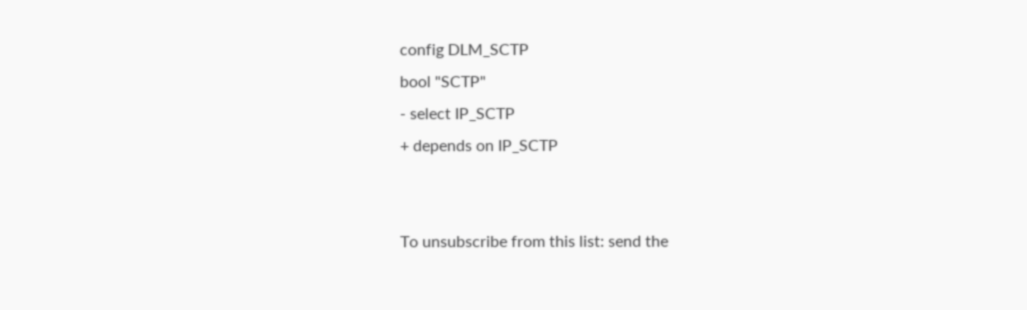config DLM_SCTP
bool "SCTP"
- select IP_SCTP
+ depends on IP_SCTP


To unsubscribe from this list: send the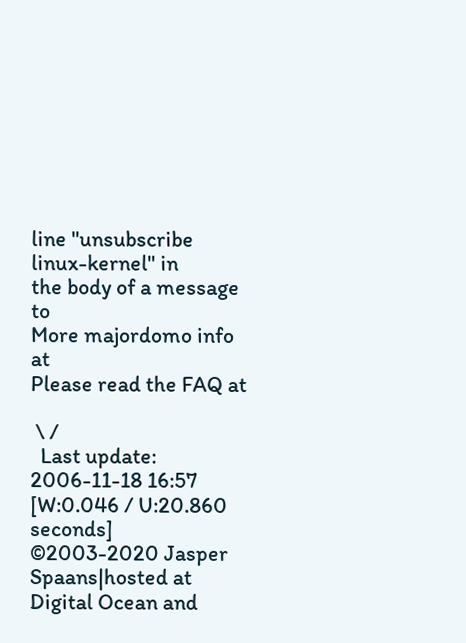line "unsubscribe linux-kernel" in
the body of a message to
More majordomo info at
Please read the FAQ at

 \ /
  Last update: 2006-11-18 16:57    [W:0.046 / U:20.860 seconds]
©2003-2020 Jasper Spaans|hosted at Digital Ocean and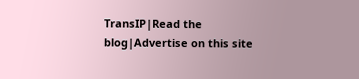TransIP|Read the blog|Advertise on this site